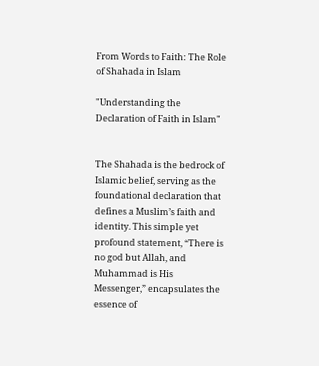From Words to Faith: The Role of Shahada in Islam

"Understanding the Declaration of Faith in Islam"


The Shahada is the bedrock of Islamic belief, serving as the foundational declaration that defines a Muslim’s faith and identity. This simple yet profound statement, “There is no god but Allah, and Muhammad is His Messenger,” encapsulates the essence of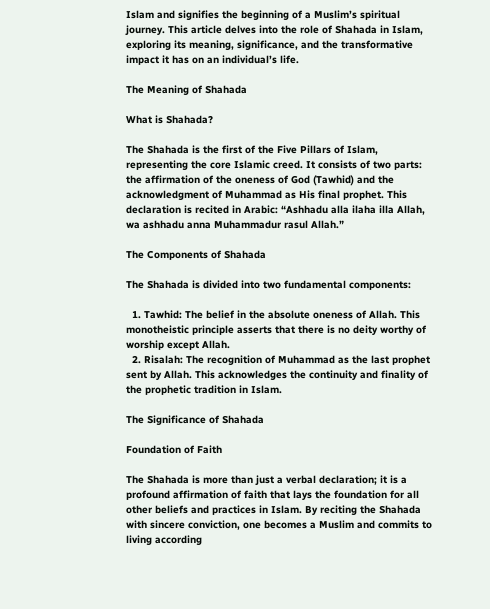Islam and signifies the beginning of a Muslim’s spiritual journey. This article delves into the role of Shahada in Islam, exploring its meaning, significance, and the transformative impact it has on an individual’s life.

The Meaning of Shahada

What is Shahada?

The Shahada is the first of the Five Pillars of Islam, representing the core Islamic creed. It consists of two parts: the affirmation of the oneness of God (Tawhid) and the acknowledgment of Muhammad as His final prophet. This declaration is recited in Arabic: “Ashhadu alla ilaha illa Allah, wa ashhadu anna Muhammadur rasul Allah.”

The Components of Shahada

The Shahada is divided into two fundamental components:

  1. Tawhid: The belief in the absolute oneness of Allah. This monotheistic principle asserts that there is no deity worthy of worship except Allah.
  2. Risalah: The recognition of Muhammad as the last prophet sent by Allah. This acknowledges the continuity and finality of the prophetic tradition in Islam.

The Significance of Shahada

Foundation of Faith

The Shahada is more than just a verbal declaration; it is a profound affirmation of faith that lays the foundation for all other beliefs and practices in Islam. By reciting the Shahada with sincere conviction, one becomes a Muslim and commits to living according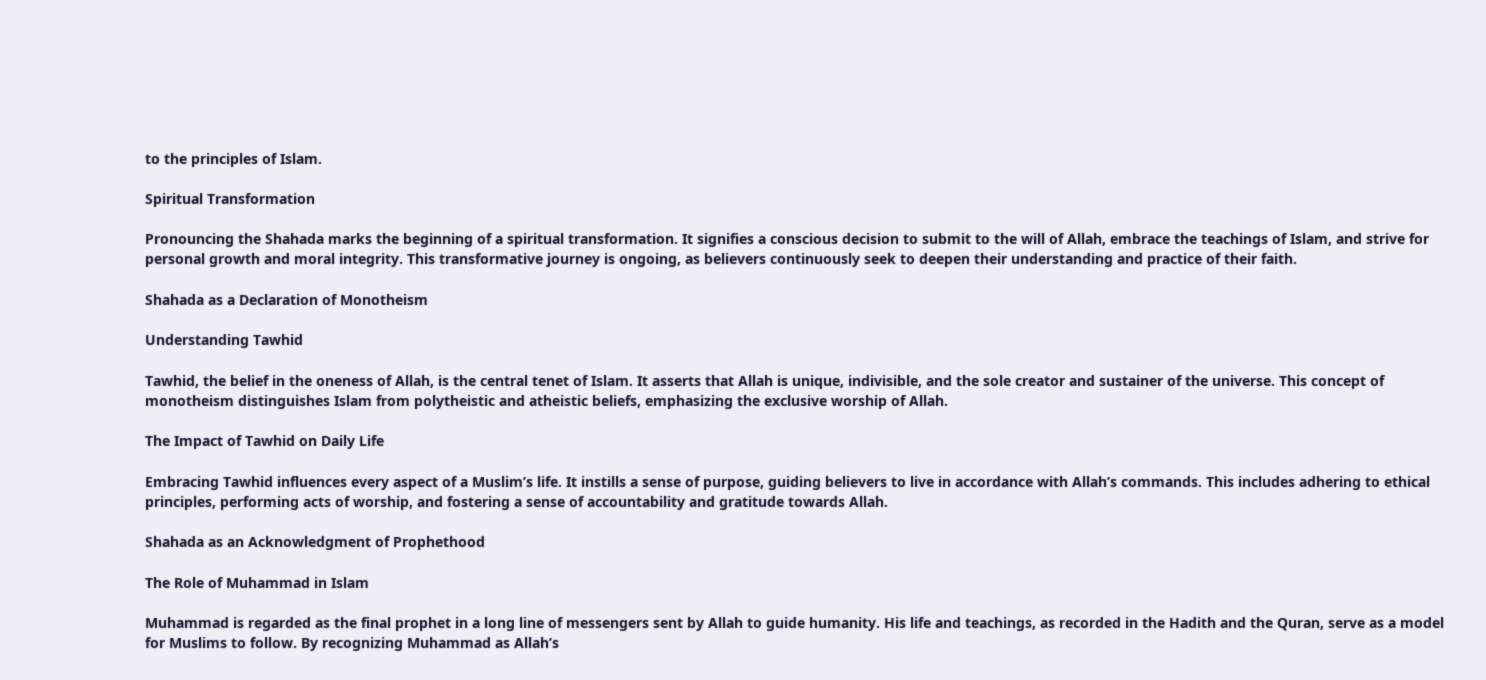to the principles of Islam.

Spiritual Transformation

Pronouncing the Shahada marks the beginning of a spiritual transformation. It signifies a conscious decision to submit to the will of Allah, embrace the teachings of Islam, and strive for personal growth and moral integrity. This transformative journey is ongoing, as believers continuously seek to deepen their understanding and practice of their faith.

Shahada as a Declaration of Monotheism

Understanding Tawhid

Tawhid, the belief in the oneness of Allah, is the central tenet of Islam. It asserts that Allah is unique, indivisible, and the sole creator and sustainer of the universe. This concept of monotheism distinguishes Islam from polytheistic and atheistic beliefs, emphasizing the exclusive worship of Allah.

The Impact of Tawhid on Daily Life

Embracing Tawhid influences every aspect of a Muslim’s life. It instills a sense of purpose, guiding believers to live in accordance with Allah’s commands. This includes adhering to ethical principles, performing acts of worship, and fostering a sense of accountability and gratitude towards Allah.

Shahada as an Acknowledgment of Prophethood

The Role of Muhammad in Islam

Muhammad is regarded as the final prophet in a long line of messengers sent by Allah to guide humanity. His life and teachings, as recorded in the Hadith and the Quran, serve as a model for Muslims to follow. By recognizing Muhammad as Allah’s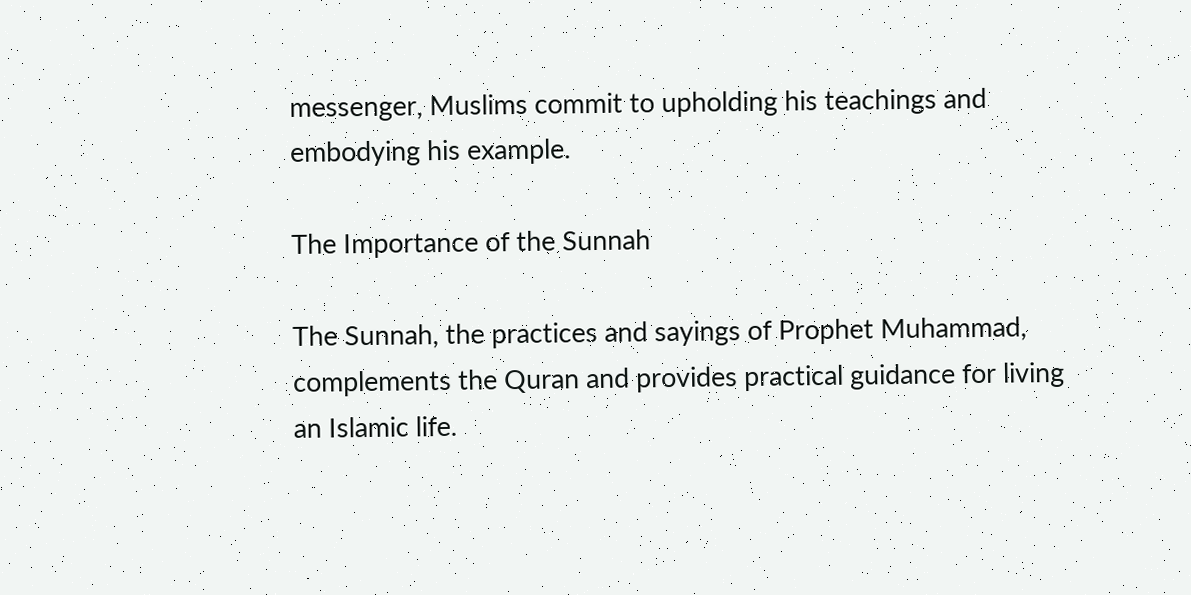messenger, Muslims commit to upholding his teachings and embodying his example.

The Importance of the Sunnah

The Sunnah, the practices and sayings of Prophet Muhammad, complements the Quran and provides practical guidance for living an Islamic life.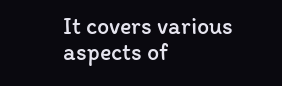It covers various aspects of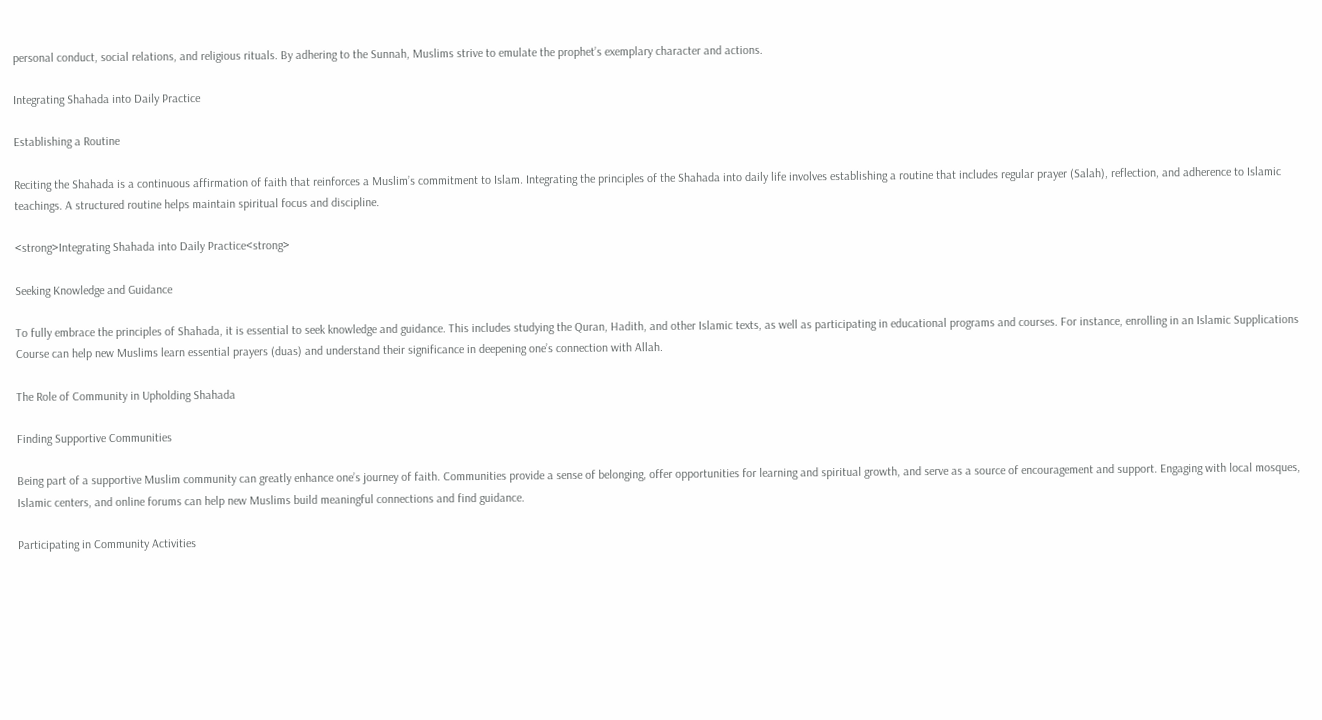personal conduct, social relations, and religious rituals. By adhering to the Sunnah, Muslims strive to emulate the prophet’s exemplary character and actions.

Integrating Shahada into Daily Practice

Establishing a Routine

Reciting the Shahada is a continuous affirmation of faith that reinforces a Muslim’s commitment to Islam. Integrating the principles of the Shahada into daily life involves establishing a routine that includes regular prayer (Salah), reflection, and adherence to Islamic teachings. A structured routine helps maintain spiritual focus and discipline.

<strong>Integrating Shahada into Daily Practice<strong>

Seeking Knowledge and Guidance

To fully embrace the principles of Shahada, it is essential to seek knowledge and guidance. This includes studying the Quran, Hadith, and other Islamic texts, as well as participating in educational programs and courses. For instance, enrolling in an Islamic Supplications Course can help new Muslims learn essential prayers (duas) and understand their significance in deepening one’s connection with Allah.

The Role of Community in Upholding Shahada

Finding Supportive Communities

Being part of a supportive Muslim community can greatly enhance one’s journey of faith. Communities provide a sense of belonging, offer opportunities for learning and spiritual growth, and serve as a source of encouragement and support. Engaging with local mosques, Islamic centers, and online forums can help new Muslims build meaningful connections and find guidance.

Participating in Community Activities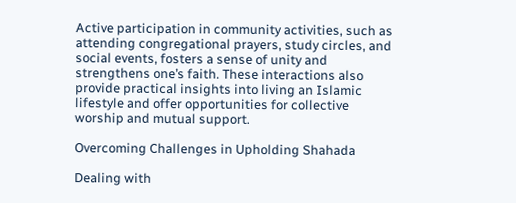Active participation in community activities, such as attending congregational prayers, study circles, and social events, fosters a sense of unity and strengthens one’s faith. These interactions also provide practical insights into living an Islamic lifestyle and offer opportunities for collective worship and mutual support.

Overcoming Challenges in Upholding Shahada

Dealing with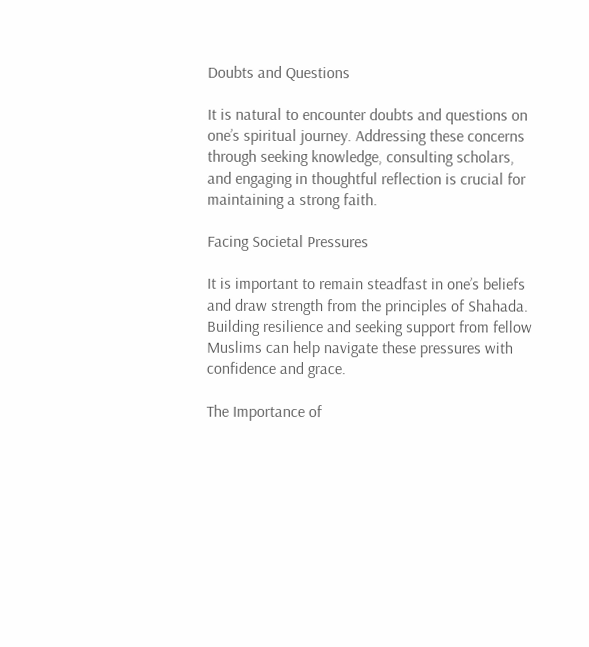Doubts and Questions

It is natural to encounter doubts and questions on one’s spiritual journey. Addressing these concerns through seeking knowledge, consulting scholars, and engaging in thoughtful reflection is crucial for maintaining a strong faith.

Facing Societal Pressures

It is important to remain steadfast in one’s beliefs and draw strength from the principles of Shahada. Building resilience and seeking support from fellow Muslims can help navigate these pressures with confidence and grace.

The Importance of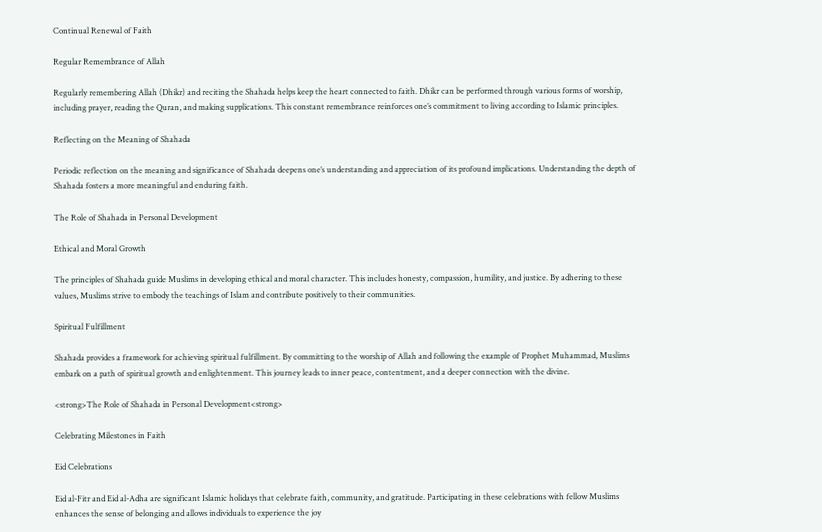Continual Renewal of Faith

Regular Remembrance of Allah

Regularly remembering Allah (Dhikr) and reciting the Shahada helps keep the heart connected to faith. Dhikr can be performed through various forms of worship, including prayer, reading the Quran, and making supplications. This constant remembrance reinforces one’s commitment to living according to Islamic principles.

Reflecting on the Meaning of Shahada

Periodic reflection on the meaning and significance of Shahada deepens one’s understanding and appreciation of its profound implications. Understanding the depth of Shahada fosters a more meaningful and enduring faith.

The Role of Shahada in Personal Development

Ethical and Moral Growth

The principles of Shahada guide Muslims in developing ethical and moral character. This includes honesty, compassion, humility, and justice. By adhering to these values, Muslims strive to embody the teachings of Islam and contribute positively to their communities.

Spiritual Fulfillment

Shahada provides a framework for achieving spiritual fulfillment. By committing to the worship of Allah and following the example of Prophet Muhammad, Muslims embark on a path of spiritual growth and enlightenment. This journey leads to inner peace, contentment, and a deeper connection with the divine.

<strong>The Role of Shahada in Personal Development<strong>

Celebrating Milestones in Faith

Eid Celebrations

Eid al-Fitr and Eid al-Adha are significant Islamic holidays that celebrate faith, community, and gratitude. Participating in these celebrations with fellow Muslims enhances the sense of belonging and allows individuals to experience the joy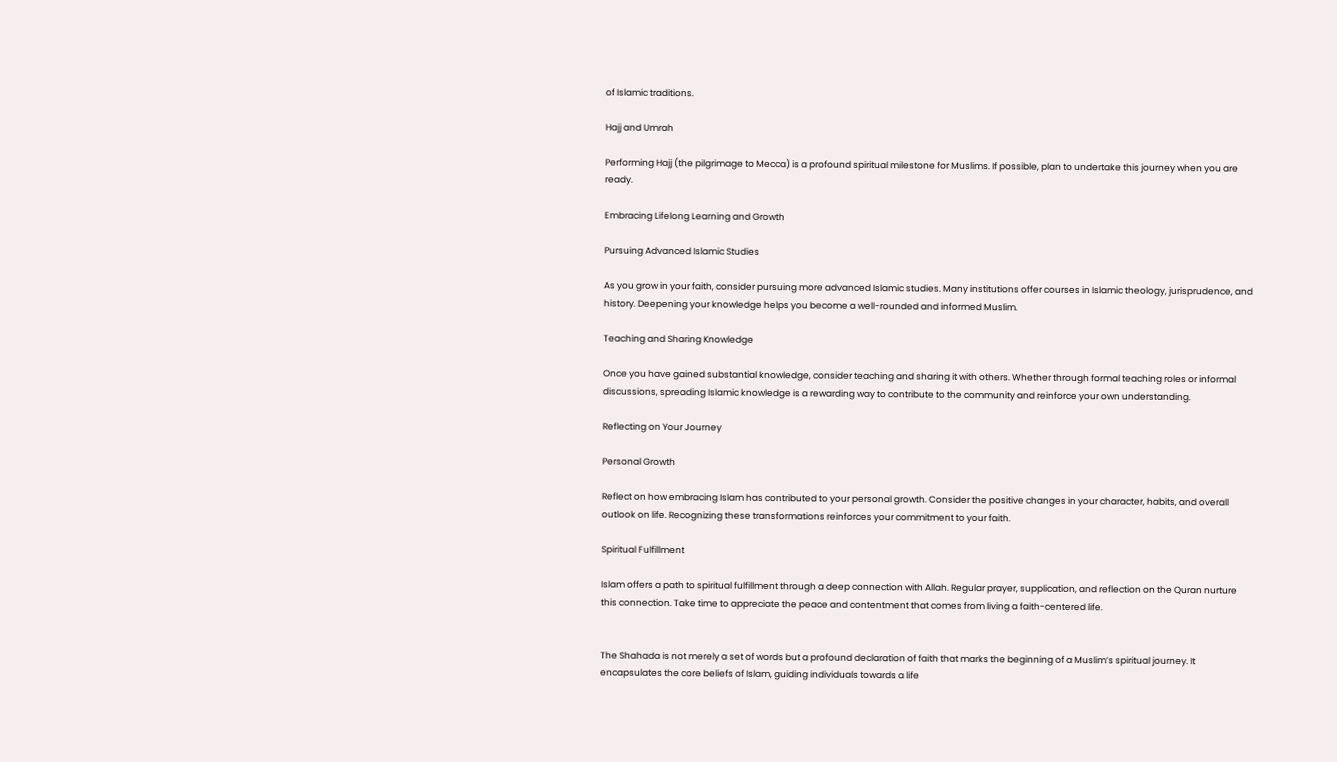of Islamic traditions.

Hajj and Umrah

Performing Hajj (the pilgrimage to Mecca) is a profound spiritual milestone for Muslims. If possible, plan to undertake this journey when you are ready.

Embracing Lifelong Learning and Growth

Pursuing Advanced Islamic Studies

As you grow in your faith, consider pursuing more advanced Islamic studies. Many institutions offer courses in Islamic theology, jurisprudence, and history. Deepening your knowledge helps you become a well-rounded and informed Muslim.

Teaching and Sharing Knowledge

Once you have gained substantial knowledge, consider teaching and sharing it with others. Whether through formal teaching roles or informal discussions, spreading Islamic knowledge is a rewarding way to contribute to the community and reinforce your own understanding.

Reflecting on Your Journey

Personal Growth

Reflect on how embracing Islam has contributed to your personal growth. Consider the positive changes in your character, habits, and overall outlook on life. Recognizing these transformations reinforces your commitment to your faith.

Spiritual Fulfillment

Islam offers a path to spiritual fulfillment through a deep connection with Allah. Regular prayer, supplication, and reflection on the Quran nurture this connection. Take time to appreciate the peace and contentment that comes from living a faith-centered life.


The Shahada is not merely a set of words but a profound declaration of faith that marks the beginning of a Muslim’s spiritual journey. It encapsulates the core beliefs of Islam, guiding individuals towards a life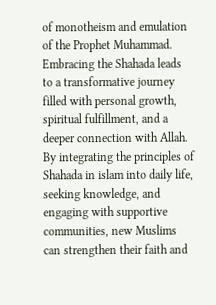of monotheism and emulation of the Prophet Muhammad. Embracing the Shahada leads to a transformative journey filled with personal growth, spiritual fulfillment, and a deeper connection with Allah. By integrating the principles of Shahada in islam into daily life, seeking knowledge, and engaging with supportive communities, new Muslims can strengthen their faith and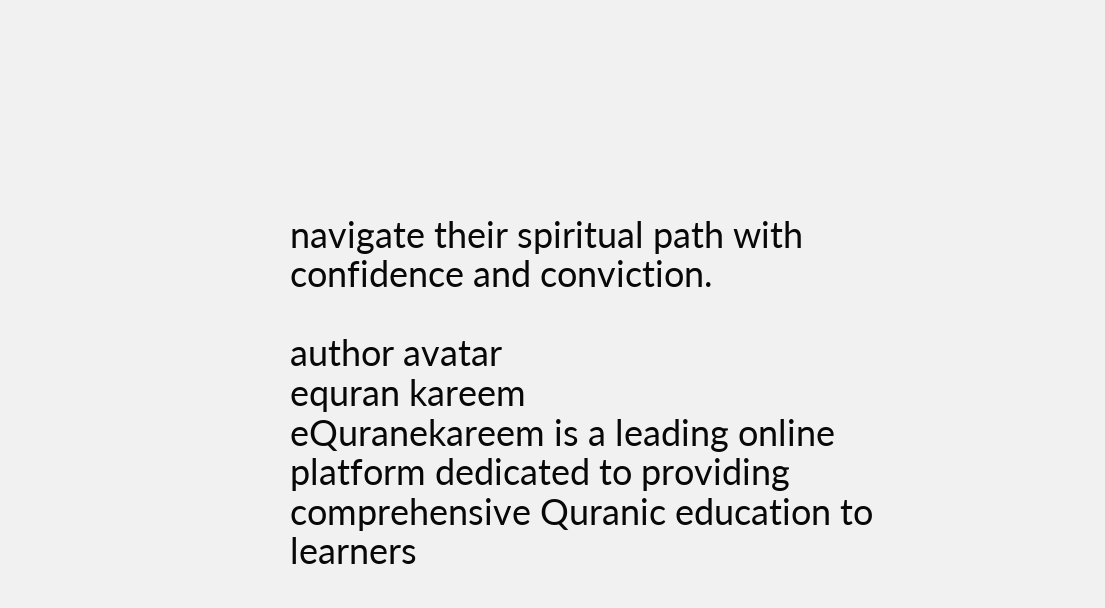navigate their spiritual path with confidence and conviction.

author avatar
equran kareem
eQuranekareem is a leading online platform dedicated to providing comprehensive Quranic education to learners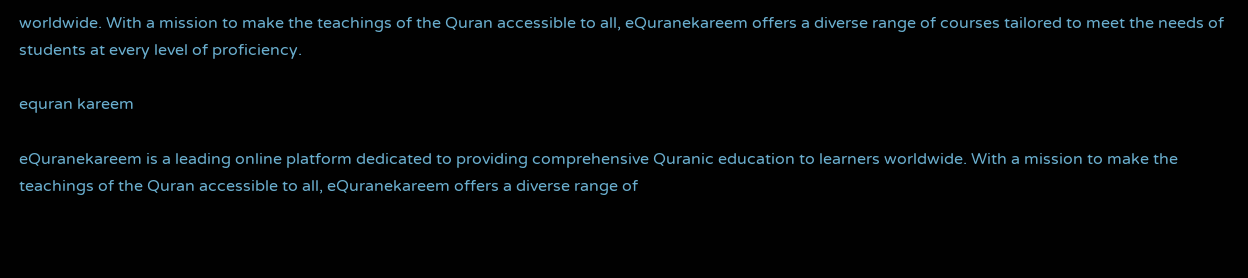worldwide. With a mission to make the teachings of the Quran accessible to all, eQuranekareem offers a diverse range of courses tailored to meet the needs of students at every level of proficiency.

equran kareem

eQuranekareem is a leading online platform dedicated to providing comprehensive Quranic education to learners worldwide. With a mission to make the teachings of the Quran accessible to all, eQuranekareem offers a diverse range of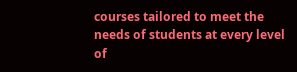courses tailored to meet the needs of students at every level of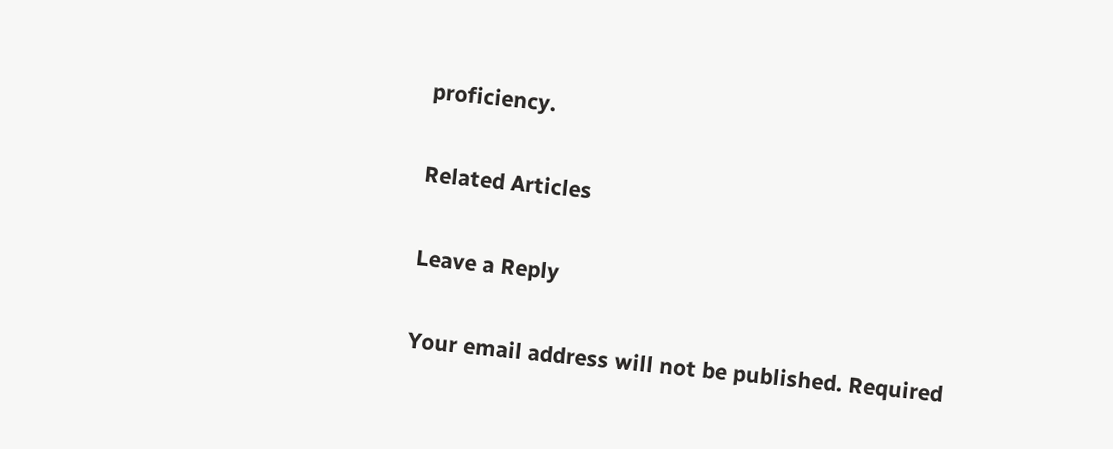proficiency.

Related Articles

Leave a Reply

Your email address will not be published. Required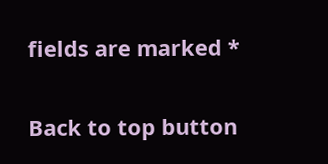fields are marked *

Back to top button